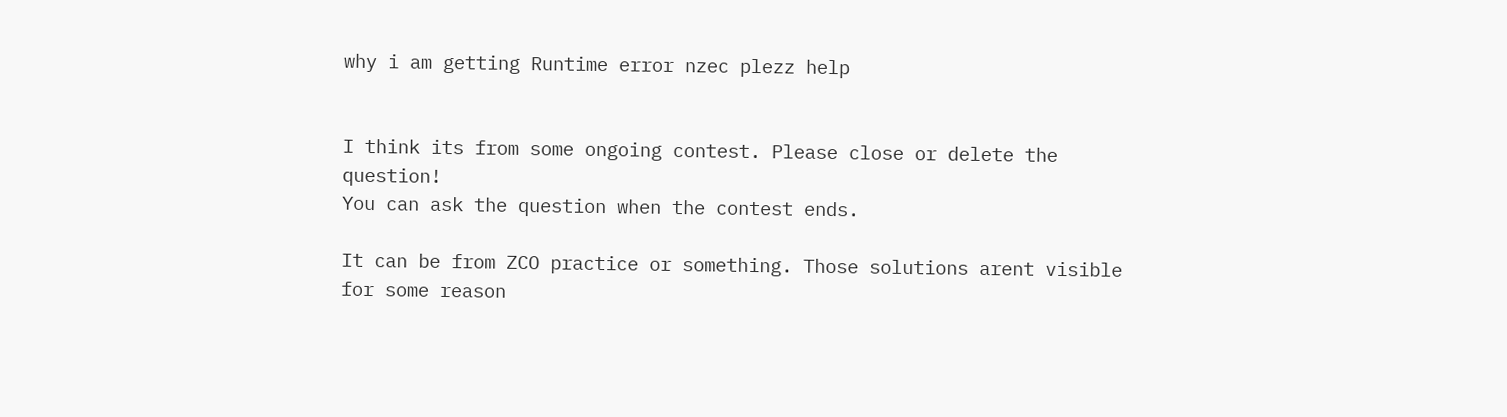why i am getting Runtime error nzec plezz help


I think its from some ongoing contest. Please close or delete the question!
You can ask the question when the contest ends.

It can be from ZCO practice or something. Those solutions arent visible for some reason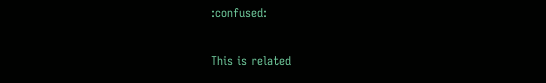:confused:

This is related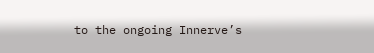to the ongoing Innerve’s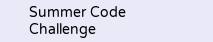Summer Code Challenge